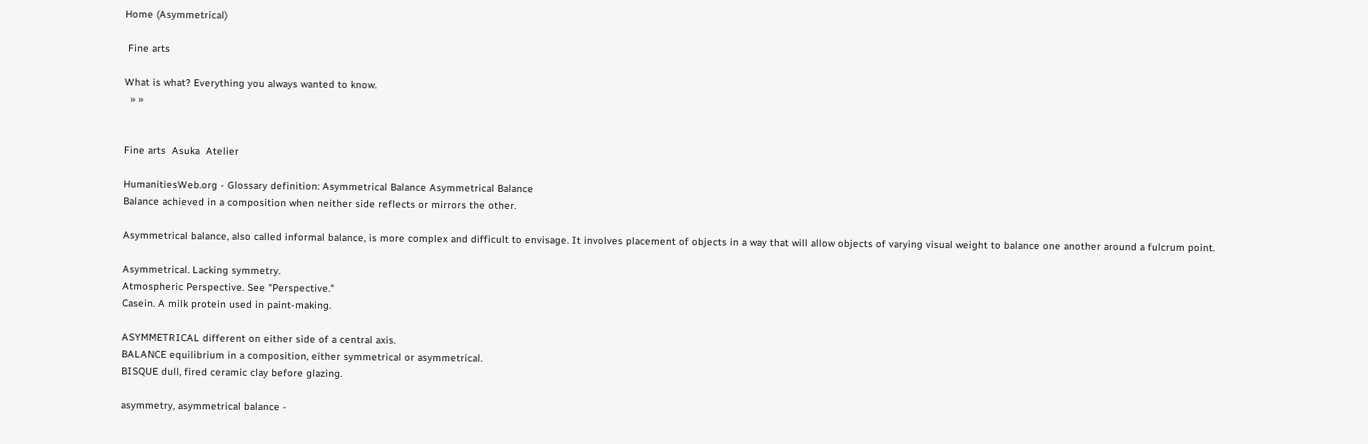Home (Asymmetrical)

 Fine arts

What is what? Everything you always wanted to know.
  » »


Fine arts  Asuka  Atelier

HumanitiesWeb.org - Glossary definition: Asymmetrical Balance Asymmetrical Balance
Balance achieved in a composition when neither side reflects or mirrors the other.

Asymmetrical balance, also called informal balance, is more complex and difficult to envisage. It involves placement of objects in a way that will allow objects of varying visual weight to balance one another around a fulcrum point.

Asymmetrical. Lacking symmetry.
Atmospheric Perspective. See "Perspective."
Casein. A milk protein used in paint-making.

ASYMMETRICAL different on either side of a central axis.
BALANCE equilibrium in a composition, either symmetrical or asymmetrical.
BISQUE dull, fired ceramic clay before glazing.

asymmetry, asymmetrical balance -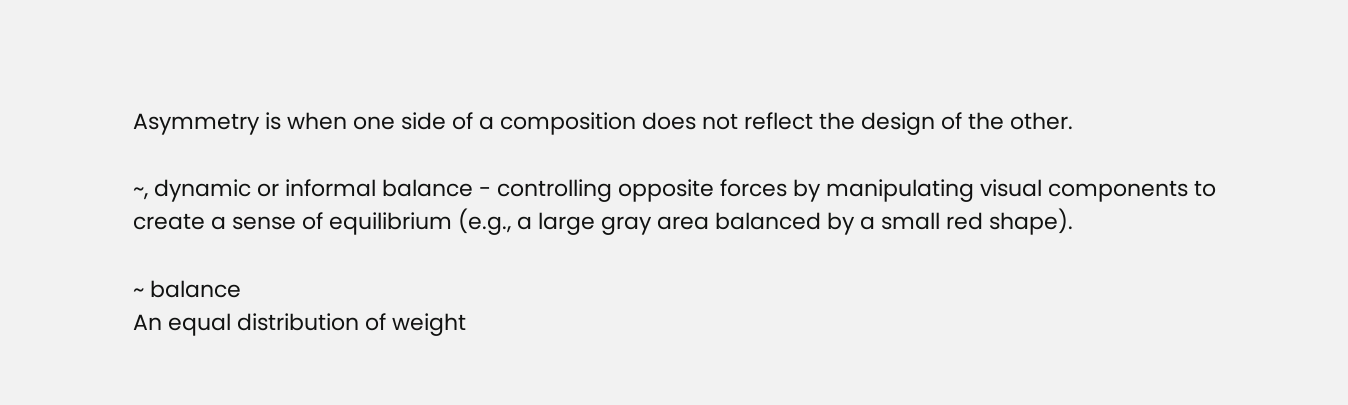Asymmetry is when one side of a composition does not reflect the design of the other.

~, dynamic or informal balance - controlling opposite forces by manipulating visual components to create a sense of equilibrium (e.g., a large gray area balanced by a small red shape).

~ balance
An equal distribution of weight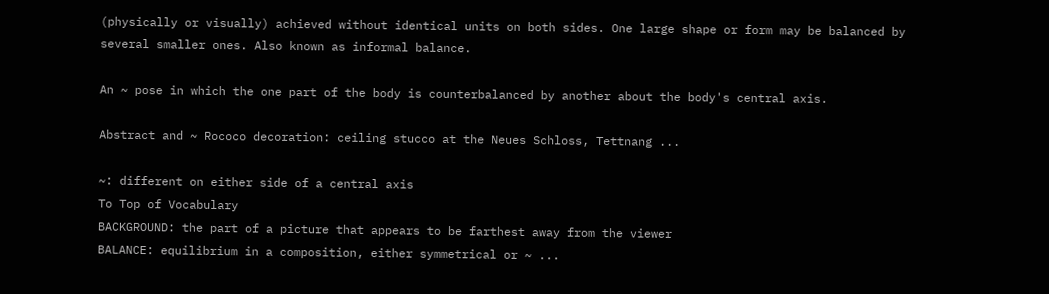(physically or visually) achieved without identical units on both sides. One large shape or form may be balanced by several smaller ones. Also known as informal balance.

An ~ pose in which the one part of the body is counterbalanced by another about the body's central axis.

Abstract and ~ Rococo decoration: ceiling stucco at the Neues Schloss, Tettnang ...

~: different on either side of a central axis
To Top of Vocabulary
BACKGROUND: the part of a picture that appears to be farthest away from the viewer
BALANCE: equilibrium in a composition, either symmetrical or ~ ...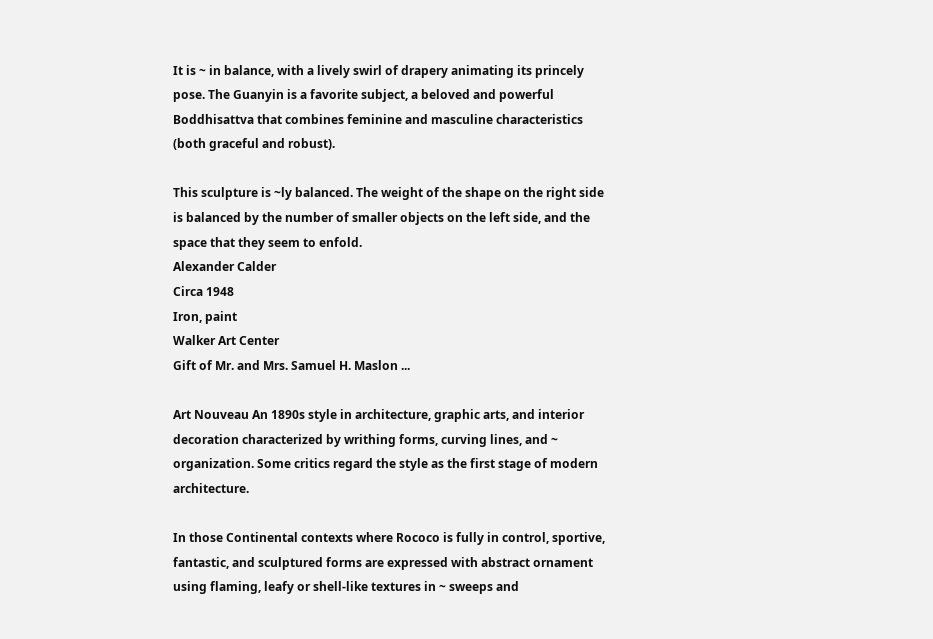It is ~ in balance, with a lively swirl of drapery animating its princely pose. The Guanyin is a favorite subject, a beloved and powerful Boddhisattva that combines feminine and masculine characteristics (both graceful and robust).

This sculpture is ~ly balanced. The weight of the shape on the right side is balanced by the number of smaller objects on the left side, and the space that they seem to enfold.
Alexander Calder
Circa 1948
Iron, paint
Walker Art Center
Gift of Mr. and Mrs. Samuel H. Maslon ...

Art Nouveau An 1890s style in architecture, graphic arts, and interior decoration characterized by writhing forms, curving lines, and ~ organization. Some critics regard the style as the first stage of modern architecture.

In those Continental contexts where Rococo is fully in control, sportive, fantastic, and sculptured forms are expressed with abstract ornament using flaming, leafy or shell-like textures in ~ sweeps and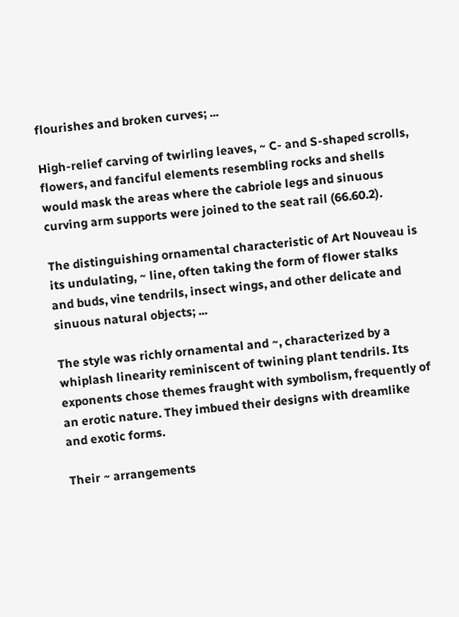flourishes and broken curves; ...

High-relief carving of twirling leaves, ~ C- and S-shaped scrolls, flowers, and fanciful elements resembling rocks and shells would mask the areas where the cabriole legs and sinuous curving arm supports were joined to the seat rail (66.60.2).

The distinguishing ornamental characteristic of Art Nouveau is its undulating, ~ line, often taking the form of flower stalks and buds, vine tendrils, insect wings, and other delicate and sinuous natural objects; ...

The style was richly ornamental and ~, characterized by a whiplash linearity reminiscent of twining plant tendrils. Its exponents chose themes fraught with symbolism, frequently of an erotic nature. They imbued their designs with dreamlike and exotic forms.

Their ~ arrangements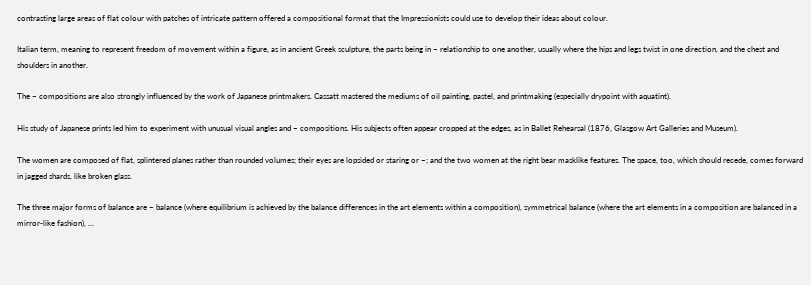contrasting large areas of flat colour with patches of intricate pattern offered a compositional format that the Impressionists could use to develop their ideas about colour.

Italian term, meaning to represent freedom of movement within a figure, as in ancient Greek sculpture, the parts being in ~ relationship to one another, usually where the hips and legs twist in one direction, and the chest and shoulders in another.

The ~ compositions are also strongly influenced by the work of Japanese printmakers. Cassatt mastered the mediums of oil painting, pastel, and printmaking (especially drypoint with aquatint).

His study of Japanese prints led him to experiment with unusual visual angles and ~ compositions. His subjects often appear cropped at the edges, as in Ballet Rehearsal (1876, Glasgow Art Galleries and Museum).

The women are composed of flat, splintered planes rather than rounded volumes; their eyes are lopsided or staring or ~; and the two women at the right bear masklike features. The space, too, which should recede, comes forward in jagged shards, like broken glass.

The three major forms of balance are ~ balance (where equilibrium is achieved by the balance differences in the art elements within a composition), symmetrical balance (where the art elements in a composition are balanced in a mirror-like fashion), ...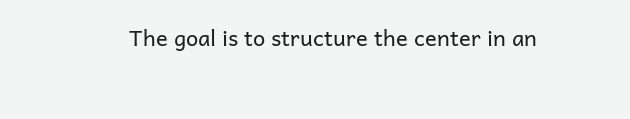The goal is to structure the center in an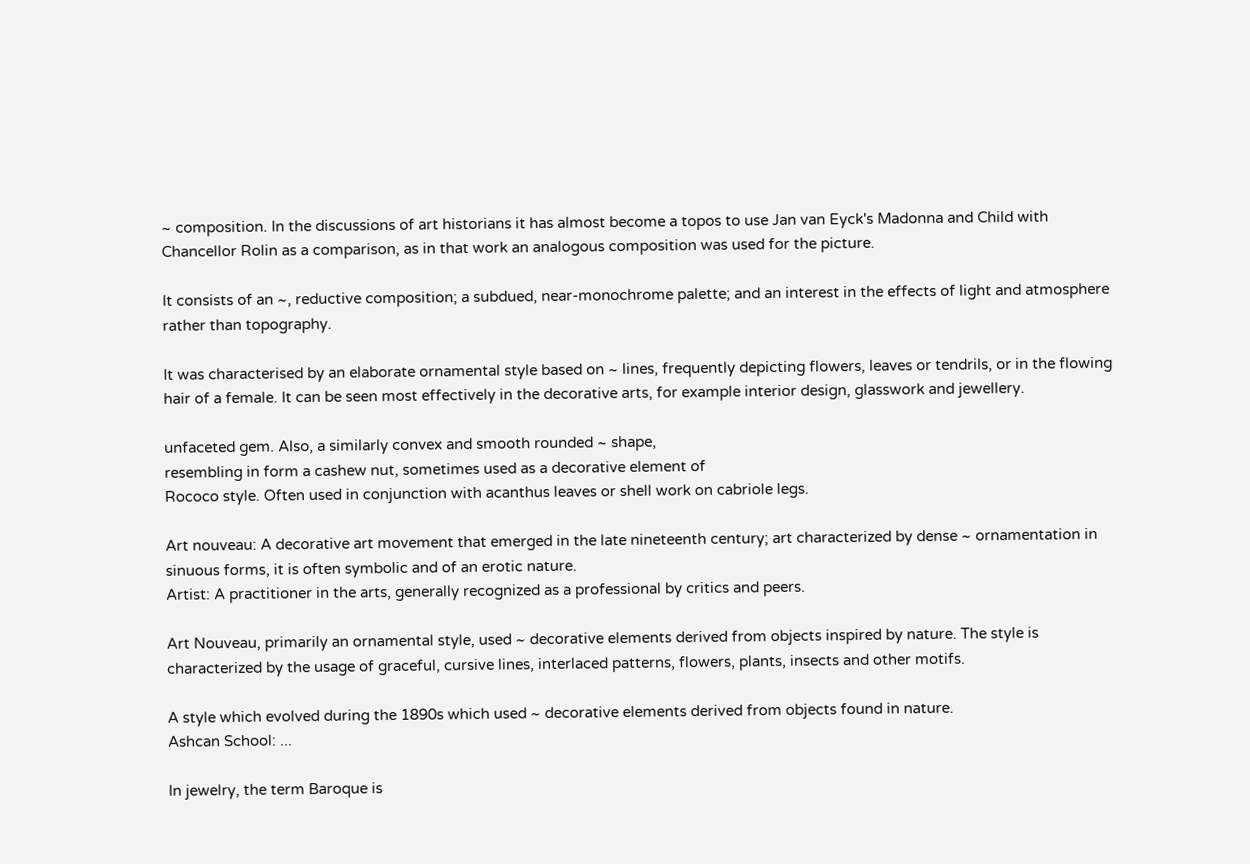~ composition. In the discussions of art historians it has almost become a topos to use Jan van Eyck's Madonna and Child with Chancellor Rolin as a comparison, as in that work an analogous composition was used for the picture.

It consists of an ~, reductive composition; a subdued, near-monochrome palette; and an interest in the effects of light and atmosphere rather than topography.

It was characterised by an elaborate ornamental style based on ~ lines, frequently depicting flowers, leaves or tendrils, or in the flowing hair of a female. It can be seen most effectively in the decorative arts, for example interior design, glasswork and jewellery.

unfaceted gem. Also, a similarly convex and smooth rounded ~ shape,
resembling in form a cashew nut, sometimes used as a decorative element of
Rococo style. Often used in conjunction with acanthus leaves or shell work on cabriole legs.

Art nouveau: A decorative art movement that emerged in the late nineteenth century; art characterized by dense ~ ornamentation in sinuous forms, it is often symbolic and of an erotic nature.
Artist: A practitioner in the arts, generally recognized as a professional by critics and peers.

Art Nouveau, primarily an ornamental style, used ~ decorative elements derived from objects inspired by nature. The style is characterized by the usage of graceful, cursive lines, interlaced patterns, flowers, plants, insects and other motifs.

A style which evolved during the 1890s which used ~ decorative elements derived from objects found in nature.
Ashcan School: ...

In jewelry, the term Baroque is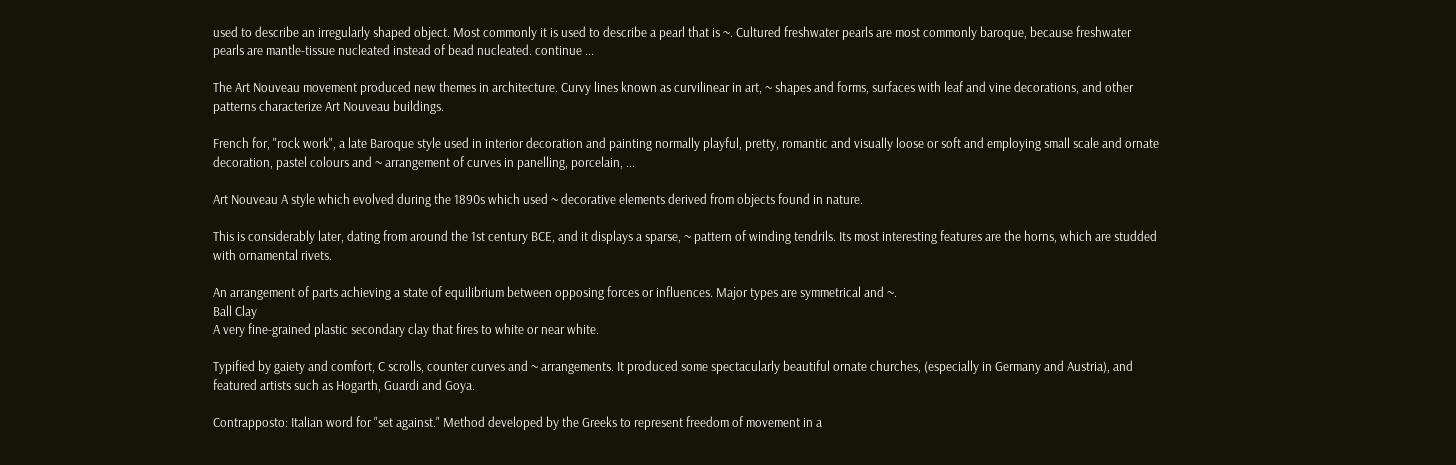used to describe an irregularly shaped object. Most commonly it is used to describe a pearl that is ~. Cultured freshwater pearls are most commonly baroque, because freshwater pearls are mantle-tissue nucleated instead of bead nucleated. continue ...

The Art Nouveau movement produced new themes in architecture. Curvy lines known as curvilinear in art, ~ shapes and forms, surfaces with leaf and vine decorations, and other patterns characterize Art Nouveau buildings.

French for, "rock work", a late Baroque style used in interior decoration and painting normally playful, pretty, romantic and visually loose or soft and employing small scale and ornate decoration, pastel colours and ~ arrangement of curves in panelling, porcelain, ...

Art Nouveau A style which evolved during the 1890s which used ~ decorative elements derived from objects found in nature.

This is considerably later, dating from around the 1st century BCE, and it displays a sparse, ~ pattern of winding tendrils. Its most interesting features are the horns, which are studded with ornamental rivets.

An arrangement of parts achieving a state of equilibrium between opposing forces or influences. Major types are symmetrical and ~.
Ball Clay
A very fine-grained plastic secondary clay that fires to white or near white.

Typified by gaiety and comfort, C scrolls, counter curves and ~ arrangements. It produced some spectacularly beautiful ornate churches, (especially in Germany and Austria), and featured artists such as Hogarth, Guardi and Goya.

Contrapposto: Italian word for "set against." Method developed by the Greeks to represent freedom of movement in a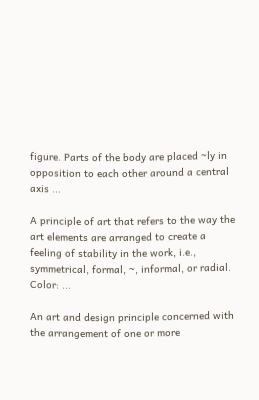figure. Parts of the body are placed ~ly in opposition to each other around a central axis ...

A principle of art that refers to the way the art elements are arranged to create a feeling of stability in the work, i.e., symmetrical, formal, ~, informal, or radial.
Color: ...

An art and design principle concerned with the arrangement of one or more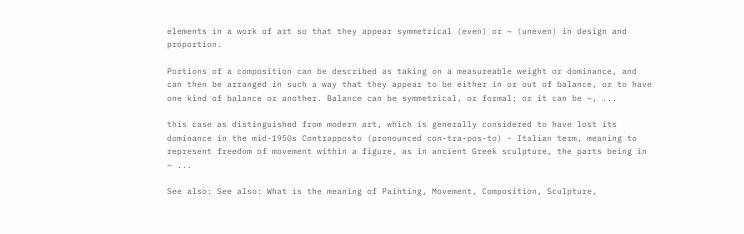elements in a work of art so that they appear symmetrical (even) or ~ (uneven) in design and proportion.

Portions of a composition can be described as taking on a measureable weight or dominance, and can then be arranged in such a way that they appear to be either in or out of balance, or to have one kind of balance or another. Balance can be symmetrical, or formal; or it can be ~, ...

this case as distinguished from modern art, which is generally considered to have lost its dominance in the mid-1950s Contrapposto (pronounced con-tra-pos-to) - Italian term, meaning to represent freedom of movement within a figure, as in ancient Greek sculpture, the parts being in ~ ...

See also: See also: What is the meaning of Painting, Movement, Composition, Sculpture,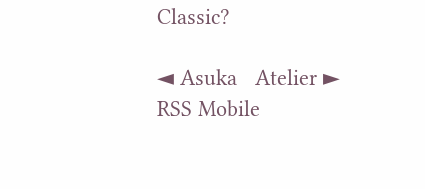Classic?

◄ Asuka   Atelier ►
RSS Mobile